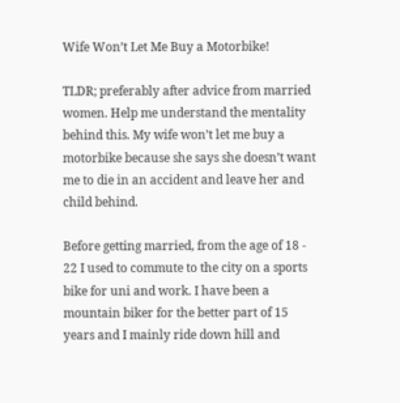Wife Won’t Let Me Buy a Motorbike!

TLDR; preferably after advice from married women. Help me understand the mentality behind this. My wife won’t let me buy a motorbike because she says she doesn’t want me to die in an accident and leave her and child behind.

Before getting married, from the age of 18 - 22 I used to commute to the city on a sports bike for uni and work. I have been a mountain biker for the better part of 15 years and I mainly ride down hill and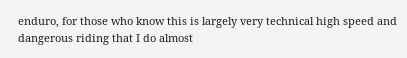enduro, for those who know this is largely very technical high speed and dangerous riding that I do almost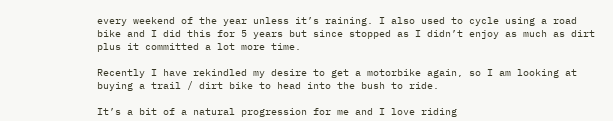every weekend of the year unless it’s raining. I also used to cycle using a road bike and I did this for 5 years but since stopped as I didn’t enjoy as much as dirt plus it committed a lot more time.

Recently I have rekindled my desire to get a motorbike again, so I am looking at buying a trail / dirt bike to head into the bush to ride.

It’s a bit of a natural progression for me and I love riding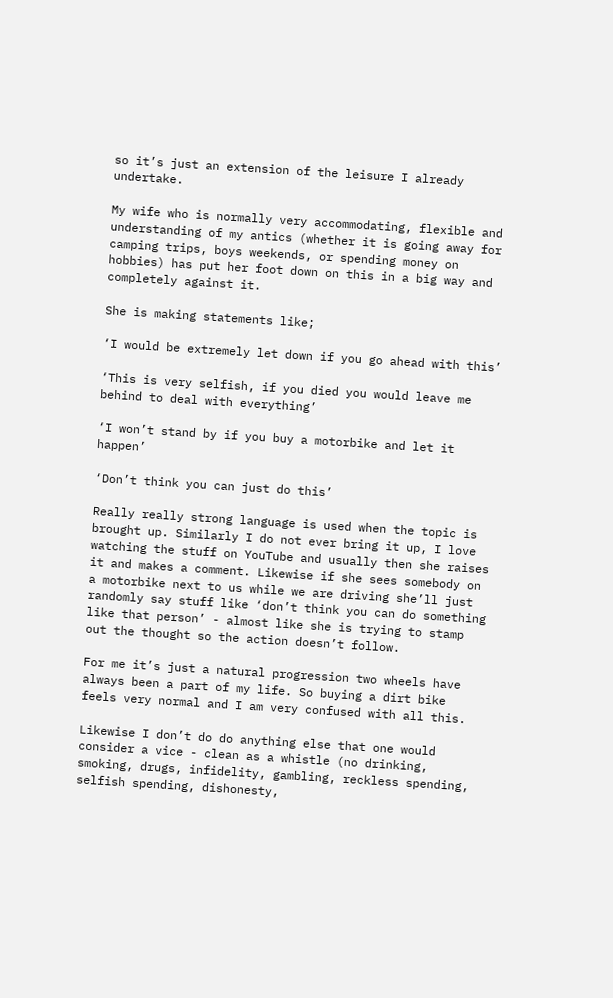so it’s just an extension of the leisure I already undertake.

My wife who is normally very accommodating, flexible and understanding of my antics (whether it is going away for camping trips, boys weekends, or spending money on hobbies) has put her foot down on this in a big way and completely against it.

She is making statements like;

‘I would be extremely let down if you go ahead with this’

‘This is very selfish, if you died you would leave me behind to deal with everything’

‘I won’t stand by if you buy a motorbike and let it happen’

‘Don’t think you can just do this’

Really really strong language is used when the topic is brought up. Similarly I do not ever bring it up, I love watching the stuff on YouTube and usually then she raises it and makes a comment. Likewise if she sees somebody on a motorbike next to us while we are driving she’ll just randomly say stuff like ‘don’t think you can do something like that person’ - almost like she is trying to stamp out the thought so the action doesn’t follow.

For me it’s just a natural progression two wheels have always been a part of my life. So buying a dirt bike feels very normal and I am very confused with all this.

Likewise I don’t do do anything else that one would consider a vice - clean as a whistle (no drinking, smoking, drugs, infidelity, gambling, reckless spending, selfish spending, dishonesty,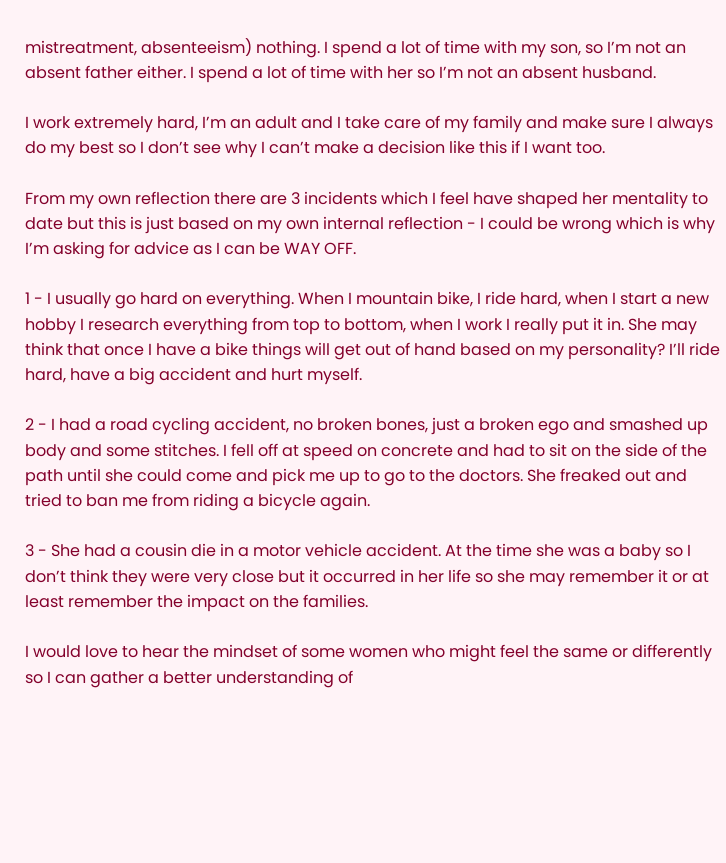mistreatment, absenteeism) nothing. I spend a lot of time with my son, so I’m not an absent father either. I spend a lot of time with her so I’m not an absent husband.

I work extremely hard, I’m an adult and I take care of my family and make sure I always do my best so I don’t see why I can’t make a decision like this if I want too.

From my own reflection there are 3 incidents which I feel have shaped her mentality to date but this is just based on my own internal reflection - I could be wrong which is why I’m asking for advice as I can be WAY OFF.

1 - I usually go hard on everything. When I mountain bike, I ride hard, when I start a new hobby I research everything from top to bottom, when I work I really put it in. She may think that once I have a bike things will get out of hand based on my personality? I’ll ride hard, have a big accident and hurt myself.

2 - I had a road cycling accident, no broken bones, just a broken ego and smashed up body and some stitches. I fell off at speed on concrete and had to sit on the side of the path until she could come and pick me up to go to the doctors. She freaked out and tried to ban me from riding a bicycle again.

3 - She had a cousin die in a motor vehicle accident. At the time she was a baby so I don’t think they were very close but it occurred in her life so she may remember it or at least remember the impact on the families.

I would love to hear the mindset of some women who might feel the same or differently so I can gather a better understanding of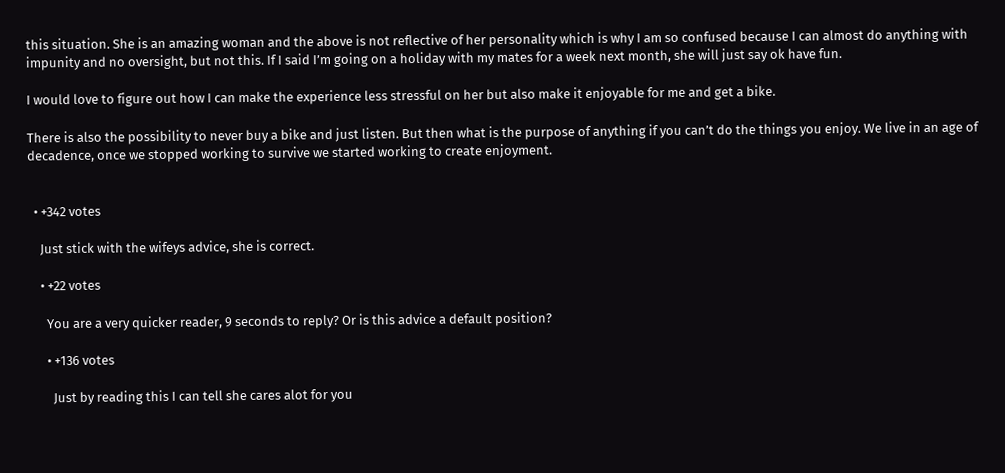this situation. She is an amazing woman and the above is not reflective of her personality which is why I am so confused because I can almost do anything with impunity and no oversight, but not this. If I said I’m going on a holiday with my mates for a week next month, she will just say ok have fun.

I would love to figure out how I can make the experience less stressful on her but also make it enjoyable for me and get a bike.

There is also the possibility to never buy a bike and just listen. But then what is the purpose of anything if you can’t do the things you enjoy. We live in an age of decadence, once we stopped working to survive we started working to create enjoyment.


  • +342 votes

    Just stick with the wifeys advice, she is correct.

    • +22 votes

      You are a very quicker reader, 9 seconds to reply? Or is this advice a default position?

      • +136 votes

        Just by reading this I can tell she cares alot for you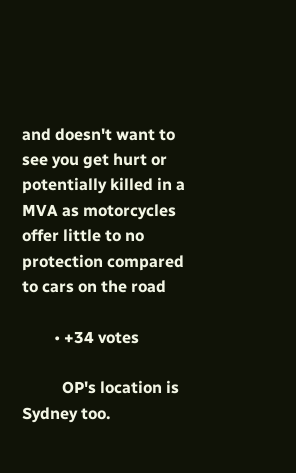and doesn't want to see you get hurt or potentially killed in a MVA as motorcycles offer little to no protection compared to cars on the road

        • +34 votes

          OP's location is Sydney too.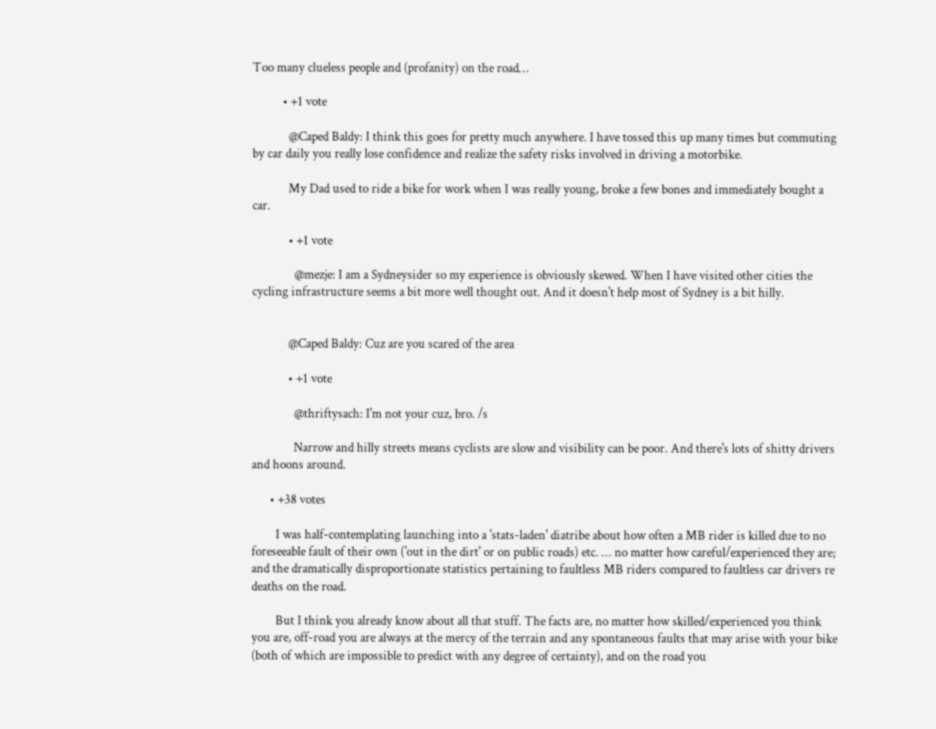Too many clueless people and (profanity) on the road…

          • +1 vote

            @Caped Baldy: I think this goes for pretty much anywhere. I have tossed this up many times but commuting by car daily you really lose confidence and realize the safety risks involved in driving a motorbike.

            My Dad used to ride a bike for work when I was really young, broke a few bones and immediately bought a car.

            • +1 vote

              @mezje: I am a Sydneysider so my experience is obviously skewed. When I have visited other cities the cycling infrastructure seems a bit more well thought out. And it doesn't help most of Sydney is a bit hilly.


            @Caped Baldy: Cuz are you scared of the area

            • +1 vote

              @thriftysach: I'm not your cuz, bro. /s

              Narrow and hilly streets means cyclists are slow and visibility can be poor. And there's lots of shitty drivers and hoons around.

      • +38 votes

        I was half-contemplating launching into a 'stats-laden' diatribe about how often a MB rider is killed due to no foreseeable fault of their own ('out in the dirt' or on public roads) etc. … no matter how careful/experienced they are; and the dramatically disproportionate statistics pertaining to faultless MB riders compared to faultless car drivers re deaths on the road.

        But I think you already know about all that stuff. The facts are, no matter how skilled/experienced you think you are, off-road you are always at the mercy of the terrain and any spontaneous faults that may arise with your bike (both of which are impossible to predict with any degree of certainty), and on the road you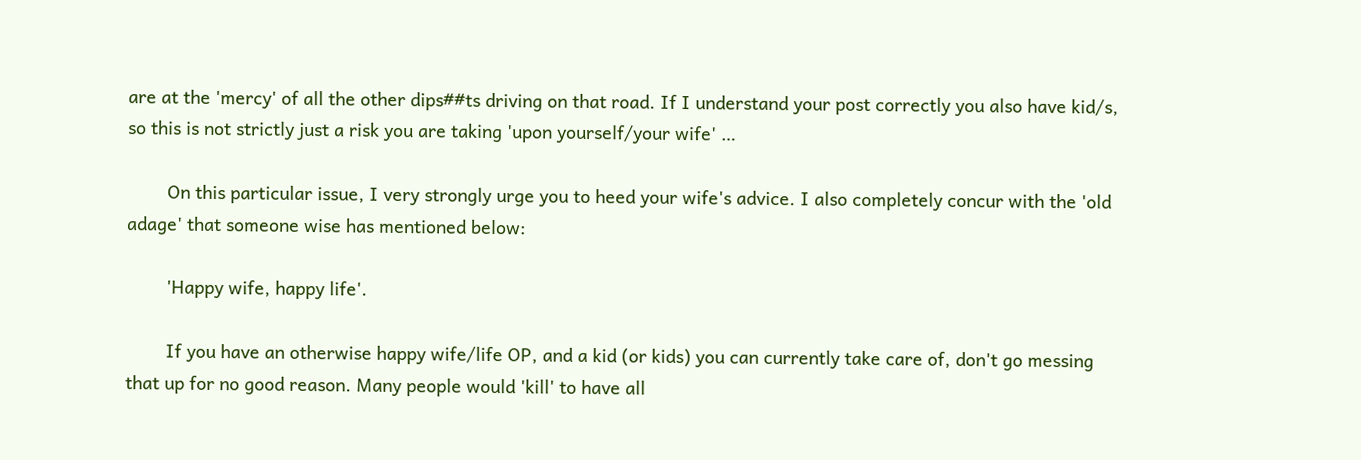are at the 'mercy' of all the other dips##ts driving on that road. If I understand your post correctly you also have kid/s, so this is not strictly just a risk you are taking 'upon yourself/your wife' …

        On this particular issue, I very strongly urge you to heed your wife's advice. I also completely concur with the 'old adage' that someone wise has mentioned below:

        'Happy wife, happy life'.

        If you have an otherwise happy wife/life OP, and a kid (or kids) you can currently take care of, don't go messing that up for no good reason. Many people would 'kill' to have all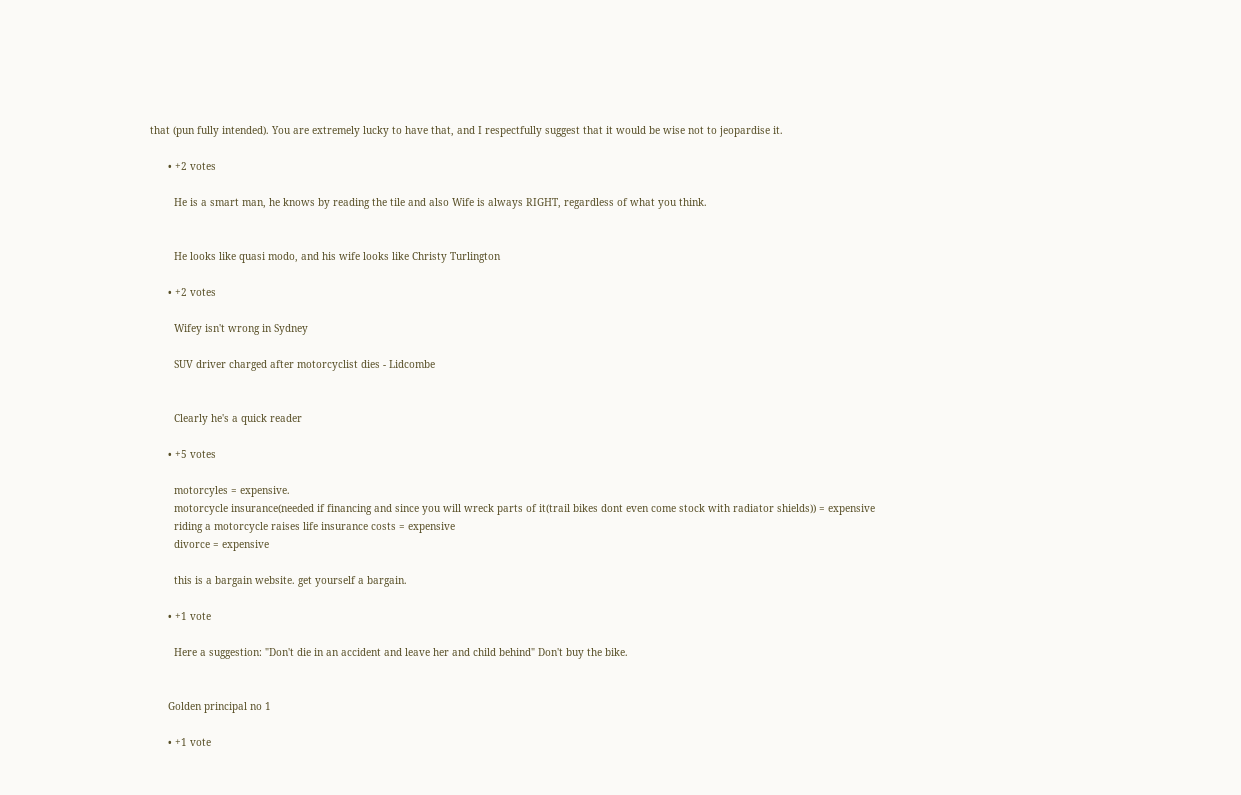that (pun fully intended). You are extremely lucky to have that, and I respectfully suggest that it would be wise not to jeopardise it.

      • +2 votes

        He is a smart man, he knows by reading the tile and also Wife is always RIGHT, regardless of what you think.


        He looks like quasi modo, and his wife looks like Christy Turlington

      • +2 votes

        Wifey isn't wrong in Sydney

        SUV driver charged after motorcyclist dies - Lidcombe


        Clearly he's a quick reader

      • +5 votes

        motorcyles = expensive.
        motorcycle insurance(needed if financing and since you will wreck parts of it(trail bikes dont even come stock with radiator shields)) = expensive
        riding a motorcycle raises life insurance costs = expensive
        divorce = expensive

        this is a bargain website. get yourself a bargain.

      • +1 vote

        Here a suggestion: "Don't die in an accident and leave her and child behind" Don't buy the bike.


      Golden principal no 1

      • +1 vote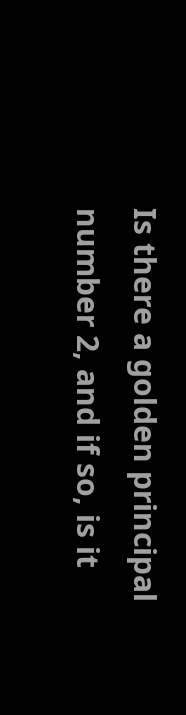Is there a golden principal number 2, and if so, is it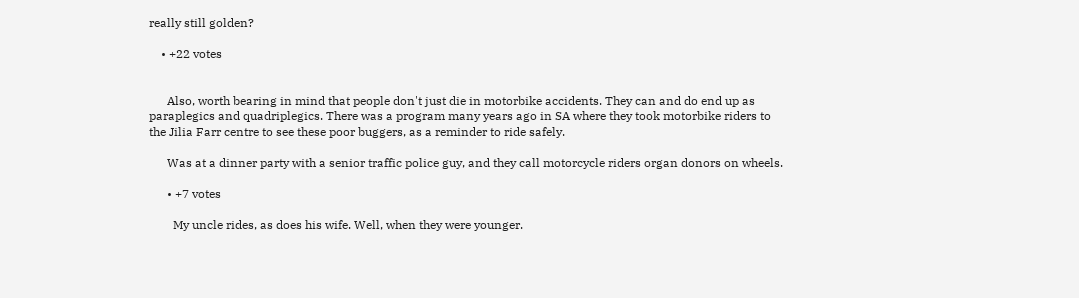really still golden?

    • +22 votes


      Also, worth bearing in mind that people don't just die in motorbike accidents. They can and do end up as paraplegics and quadriplegics. There was a program many years ago in SA where they took motorbike riders to the Jilia Farr centre to see these poor buggers, as a reminder to ride safely.

      Was at a dinner party with a senior traffic police guy, and they call motorcycle riders organ donors on wheels.

      • +7 votes

        My uncle rides, as does his wife. Well, when they were younger.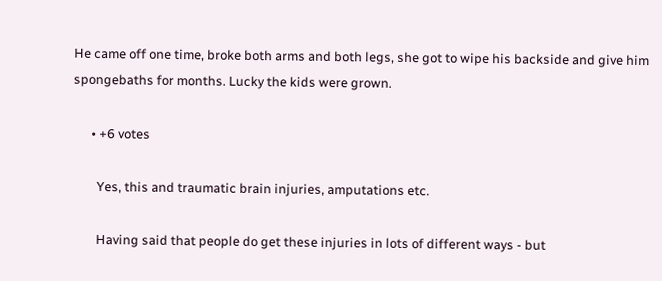He came off one time, broke both arms and both legs, she got to wipe his backside and give him spongebaths for months. Lucky the kids were grown.

      • +6 votes

        Yes, this and traumatic brain injuries, amputations etc.

        Having said that people do get these injuries in lots of different ways - but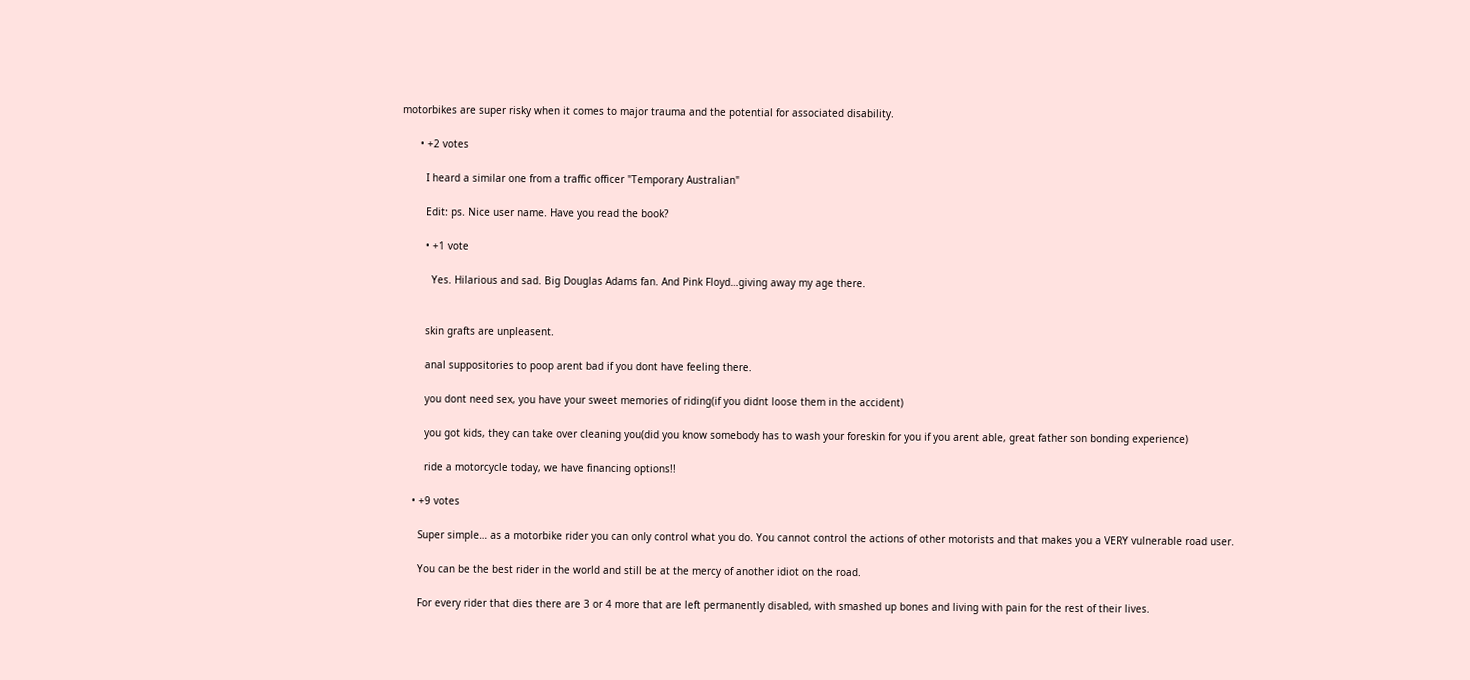motorbikes are super risky when it comes to major trauma and the potential for associated disability.

      • +2 votes

        I heard a similar one from a traffic officer "Temporary Australian"

        Edit: ps. Nice user name. Have you read the book?

        • +1 vote

          Yes. Hilarious and sad. Big Douglas Adams fan. And Pink Floyd…giving away my age there.


        skin grafts are unpleasent.

        anal suppositories to poop arent bad if you dont have feeling there.

        you dont need sex, you have your sweet memories of riding(if you didnt loose them in the accident)

        you got kids, they can take over cleaning you(did you know somebody has to wash your foreskin for you if you arent able, great father son bonding experience)

        ride a motorcycle today, we have financing options!!

    • +9 votes

      Super simple… as a motorbike rider you can only control what you do. You cannot control the actions of other motorists and that makes you a VERY vulnerable road user.

      You can be the best rider in the world and still be at the mercy of another idiot on the road.

      For every rider that dies there are 3 or 4 more that are left permanently disabled, with smashed up bones and living with pain for the rest of their lives.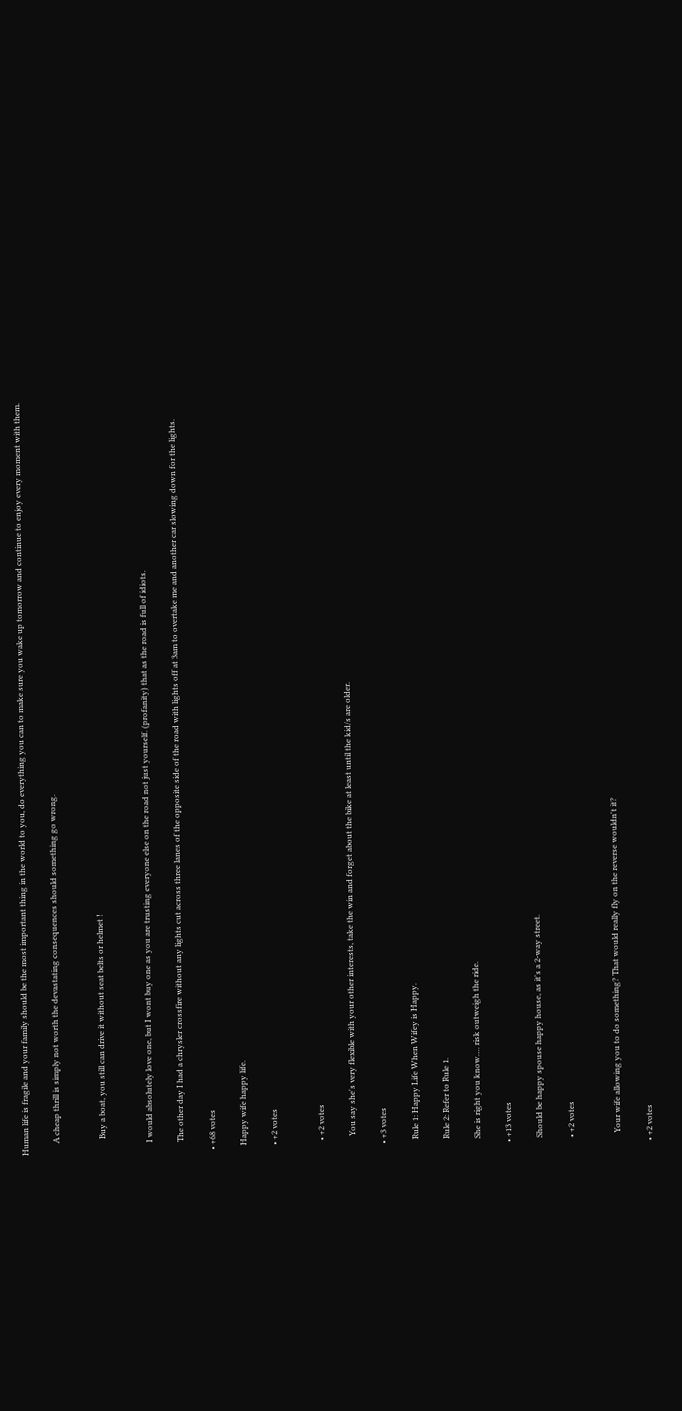Human life is fragile and your family should be the most important thing in the world to you, do everything you can to make sure you wake up tomorrow and continue to enjoy every moment with them.

      A cheap thrill is simply not worth the devastating consequences should something go wrong.


        Buy a boat, you still can drive it without seat belts or helmet !


      I would absolutely love one, but I wont buy one as you are trusting everyone else on the road not just yourself. (profanity) that as the road is full of idiots.

      The other day I had a chrysler crossfire without any lights cut across three lanes of the opposite side of the road with lights off at 3am to overtake me and another car slowing down for the lights.

  • +68 votes

    Happy wife happy life.

    • +2 votes


      • +2 votes

        You say she's very flexible with your other interests, take the win and forget about the bike at least until the kid/s are older.

    • +3 votes

      Rule 1: Happy Life When Wifey is Happy.

      Rule 2: Refer to Rule 1.

      She is right you know…. risk outweigh the ride.

    • +13 votes

      Should be happy spouse happy house, as it's a 2-way street.

      • +2 votes


        Your wife allowing you to do something? That would really fly on the reverse wouldn't it?

    • +2 votes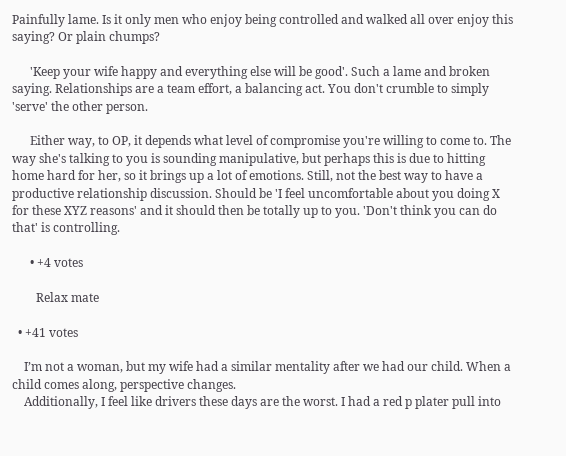Painfully lame. Is it only men who enjoy being controlled and walked all over enjoy this saying? Or plain chumps?

      'Keep your wife happy and everything else will be good'. Such a lame and broken saying. Relationships are a team effort, a balancing act. You don't crumble to simply 'serve' the other person.

      Either way, to OP, it depends what level of compromise you're willing to come to. The way she's talking to you is sounding manipulative, but perhaps this is due to hitting home hard for her, so it brings up a lot of emotions. Still, not the best way to have a productive relationship discussion. Should be 'I feel uncomfortable about you doing X for these XYZ reasons' and it should then be totally up to you. 'Don't think you can do that' is controlling.

      • +4 votes

        Relax mate

  • +41 votes

    I’m not a woman, but my wife had a similar mentality after we had our child. When a child comes along, perspective changes.
    Additionally, I feel like drivers these days are the worst. I had a red p plater pull into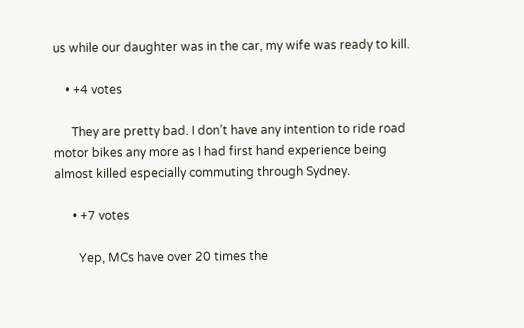us while our daughter was in the car, my wife was ready to kill.

    • +4 votes

      They are pretty bad. I don’t have any intention to ride road motor bikes any more as I had first hand experience being almost killed especially commuting through Sydney.

      • +7 votes

        Yep, MCs have over 20 times the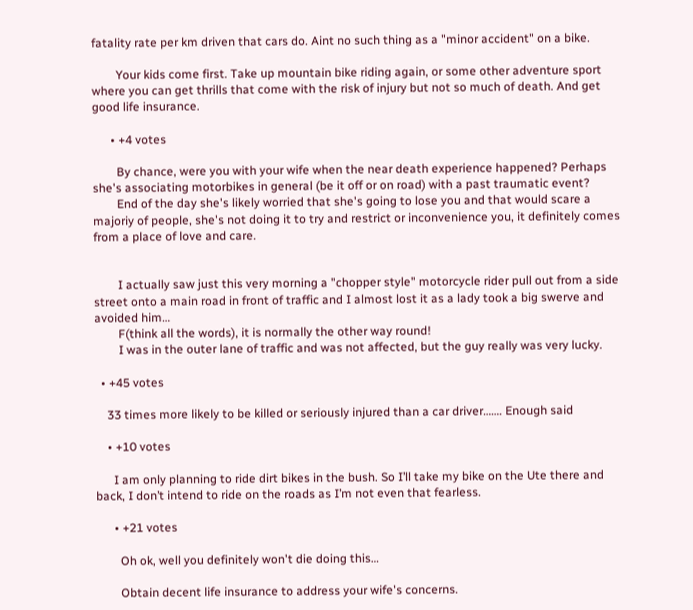fatality rate per km driven that cars do. Aint no such thing as a "minor accident" on a bike.

        Your kids come first. Take up mountain bike riding again, or some other adventure sport where you can get thrills that come with the risk of injury but not so much of death. And get good life insurance.

      • +4 votes

        By chance, were you with your wife when the near death experience happened? Perhaps she's associating motorbikes in general (be it off or on road) with a past traumatic event?
        End of the day she's likely worried that she's going to lose you and that would scare a majoriy of people, she's not doing it to try and restrict or inconvenience you, it definitely comes from a place of love and care.


        I actually saw just this very morning a "chopper style" motorcycle rider pull out from a side street onto a main road in front of traffic and I almost lost it as a lady took a big swerve and avoided him…
        F(think all the words), it is normally the other way round!
        I was in the outer lane of traffic and was not affected, but the guy really was very lucky.

  • +45 votes

    33 times more likely to be killed or seriously injured than a car driver……. Enough said

    • +10 votes

      I am only planning to ride dirt bikes in the bush. So I’ll take my bike on the Ute there and back, I don’t intend to ride on the roads as I’m not even that fearless.

      • +21 votes

        Oh ok, well you definitely won't die doing this…

        Obtain decent life insurance to address your wife's concerns.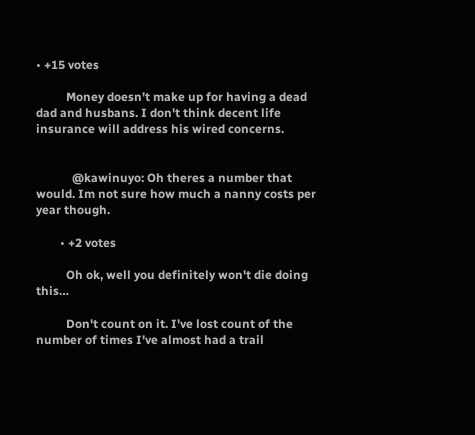• +15 votes

          Money doesn't make up for having a dead dad and husbans. I don't think decent life insurance will address his wired concerns.


            @kawinuyo: Oh theres a number that would. Im not sure how much a nanny costs per year though.

        • +2 votes

          Oh ok, well you definitely won't die doing this…

          Don't count on it. I've lost count of the number of times I've almost had a trail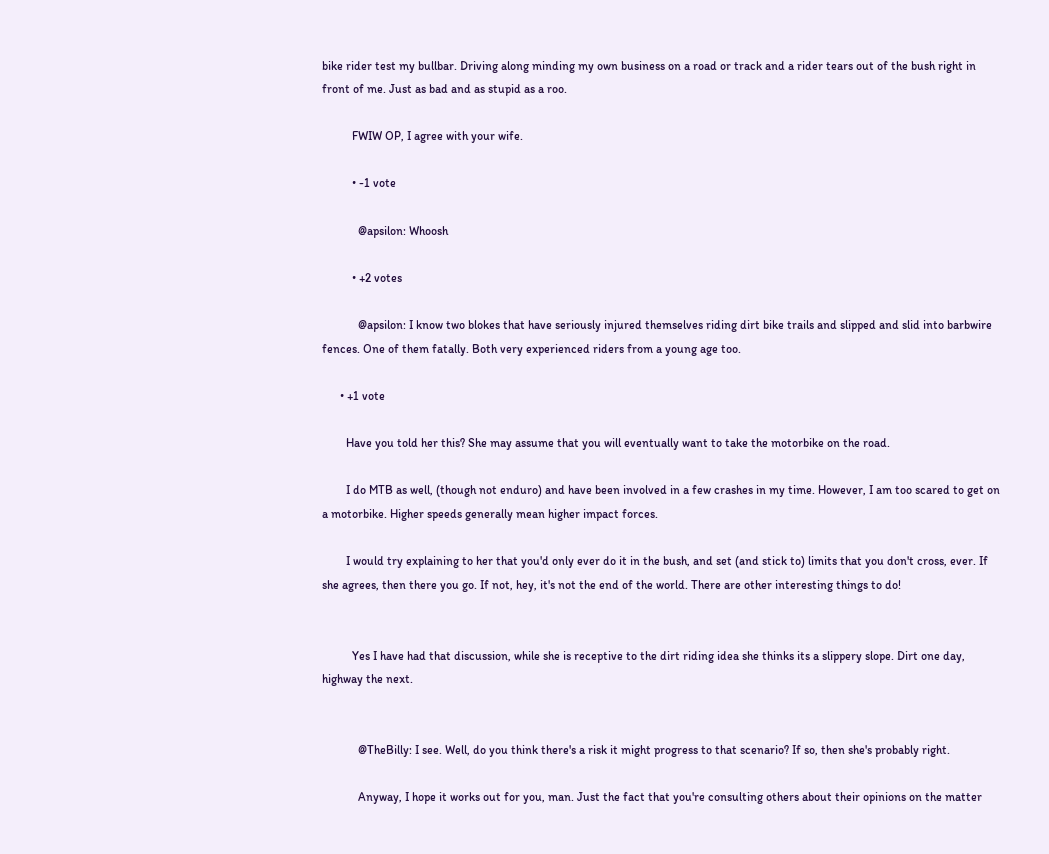bike rider test my bullbar. Driving along minding my own business on a road or track and a rider tears out of the bush right in front of me. Just as bad and as stupid as a roo.

          FWIW OP, I agree with your wife.

          • -1 vote

            @apsilon: Whoosh

          • +2 votes

            @apsilon: I know two blokes that have seriously injured themselves riding dirt bike trails and slipped and slid into barbwire fences. One of them fatally. Both very experienced riders from a young age too.

      • +1 vote

        Have you told her this? She may assume that you will eventually want to take the motorbike on the road.

        I do MTB as well, (though not enduro) and have been involved in a few crashes in my time. However, I am too scared to get on a motorbike. Higher speeds generally mean higher impact forces.

        I would try explaining to her that you'd only ever do it in the bush, and set (and stick to) limits that you don't cross, ever. If she agrees, then there you go. If not, hey, it's not the end of the world. There are other interesting things to do!


          Yes I have had that discussion, while she is receptive to the dirt riding idea she thinks its a slippery slope. Dirt one day, highway the next.


            @TheBilly: I see. Well, do you think there's a risk it might progress to that scenario? If so, then she's probably right.

            Anyway, I hope it works out for you, man. Just the fact that you're consulting others about their opinions on the matter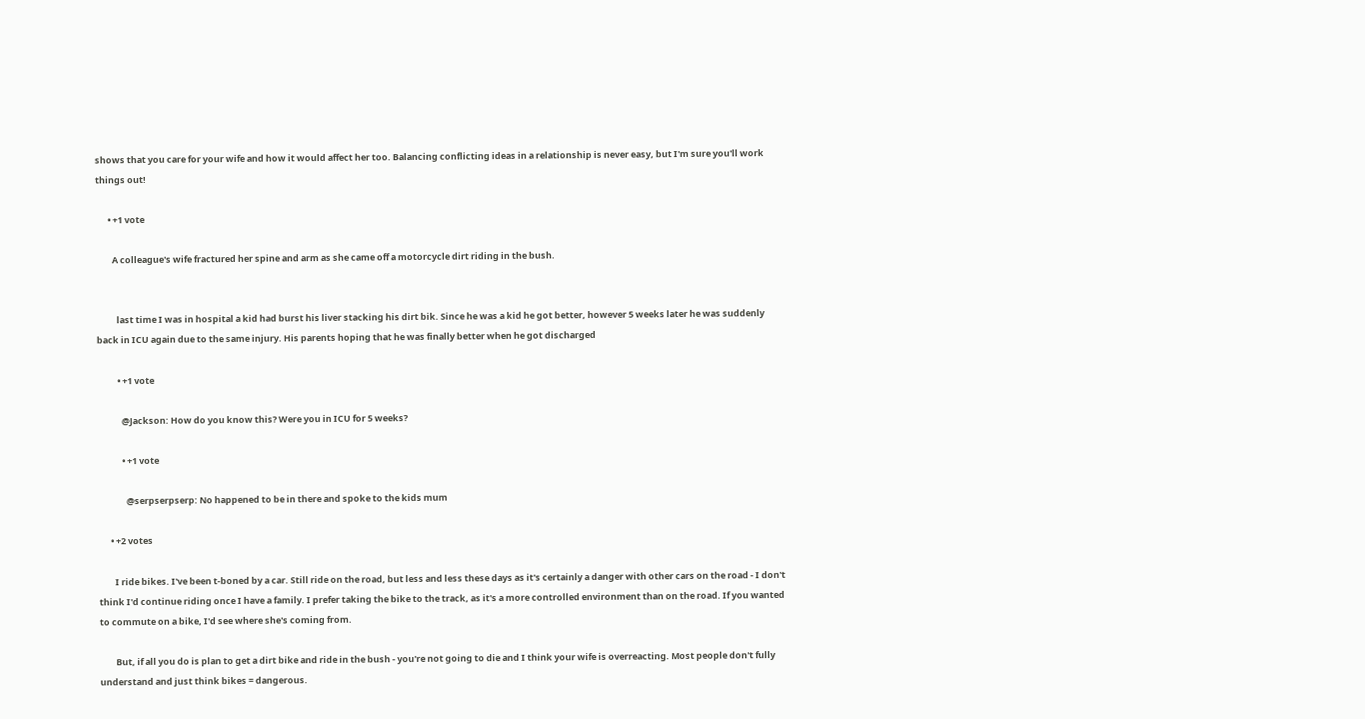shows that you care for your wife and how it would affect her too. Balancing conflicting ideas in a relationship is never easy, but I'm sure you'll work things out!

      • +1 vote

        A colleague's wife fractured her spine and arm as she came off a motorcycle dirt riding in the bush.


          last time I was in hospital a kid had burst his liver stacking his dirt bik. Since he was a kid he got better, however 5 weeks later he was suddenly back in ICU again due to the same injury. His parents hoping that he was finally better when he got discharged

          • +1 vote

            @Jackson: How do you know this? Were you in ICU for 5 weeks?

            • +1 vote

              @serpserpserp: No happened to be in there and spoke to the kids mum

      • +2 votes

        I ride bikes. I've been t-boned by a car. Still ride on the road, but less and less these days as it's certainly a danger with other cars on the road - I don't think I'd continue riding once I have a family. I prefer taking the bike to the track, as it's a more controlled environment than on the road. If you wanted to commute on a bike, I'd see where she's coming from.

        But, if all you do is plan to get a dirt bike and ride in the bush - you're not going to die and I think your wife is overreacting. Most people don't fully understand and just think bikes = dangerous.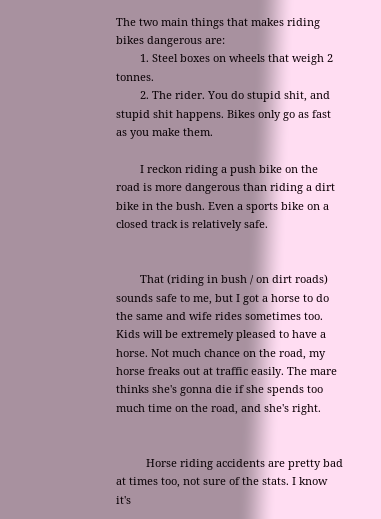The two main things that makes riding bikes dangerous are:
        1. Steel boxes on wheels that weigh 2 tonnes.
        2. The rider. You do stupid shit, and stupid shit happens. Bikes only go as fast as you make them.

        I reckon riding a push bike on the road is more dangerous than riding a dirt bike in the bush. Even a sports bike on a closed track is relatively safe.


        That (riding in bush / on dirt roads) sounds safe to me, but I got a horse to do the same and wife rides sometimes too. Kids will be extremely pleased to have a horse. Not much chance on the road, my horse freaks out at traffic easily. The mare thinks she's gonna die if she spends too much time on the road, and she's right.


          Horse riding accidents are pretty bad at times too, not sure of the stats. I know it's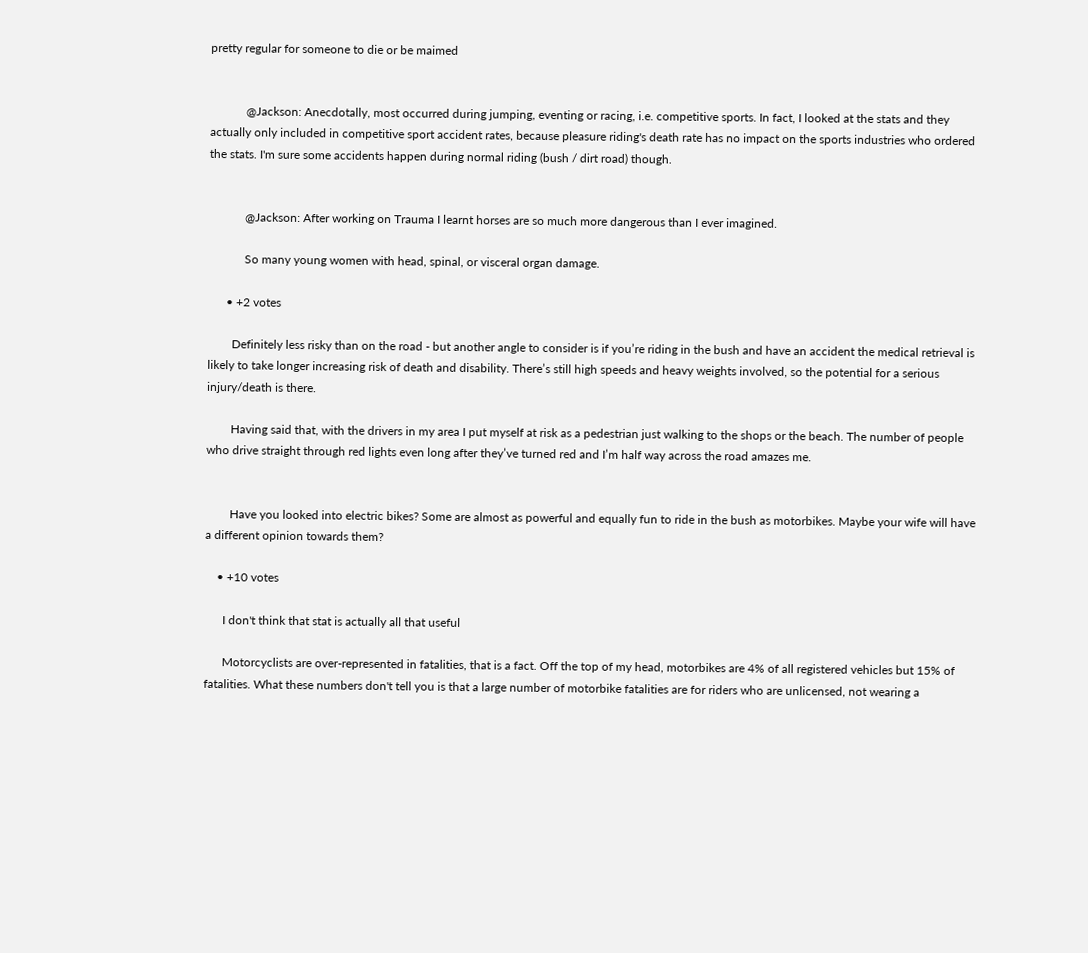pretty regular for someone to die or be maimed


            @Jackson: Anecdotally, most occurred during jumping, eventing or racing, i.e. competitive sports. In fact, I looked at the stats and they actually only included in competitive sport accident rates, because pleasure riding's death rate has no impact on the sports industries who ordered the stats. I'm sure some accidents happen during normal riding (bush / dirt road) though.


            @Jackson: After working on Trauma I learnt horses are so much more dangerous than I ever imagined.

            So many young women with head, spinal, or visceral organ damage.

      • +2 votes

        Definitely less risky than on the road - but another angle to consider is if you’re riding in the bush and have an accident the medical retrieval is likely to take longer increasing risk of death and disability. There’s still high speeds and heavy weights involved, so the potential for a serious injury/death is there.

        Having said that, with the drivers in my area I put myself at risk as a pedestrian just walking to the shops or the beach. The number of people who drive straight through red lights even long after they’ve turned red and I’m half way across the road amazes me.


        Have you looked into electric bikes? Some are almost as powerful and equally fun to ride in the bush as motorbikes. Maybe your wife will have a different opinion towards them?

    • +10 votes

      I don't think that stat is actually all that useful

      Motorcyclists are over-represented in fatalities, that is a fact. Off the top of my head, motorbikes are 4% of all registered vehicles but 15% of fatalities. What these numbers don't tell you is that a large number of motorbike fatalities are for riders who are unlicensed, not wearing a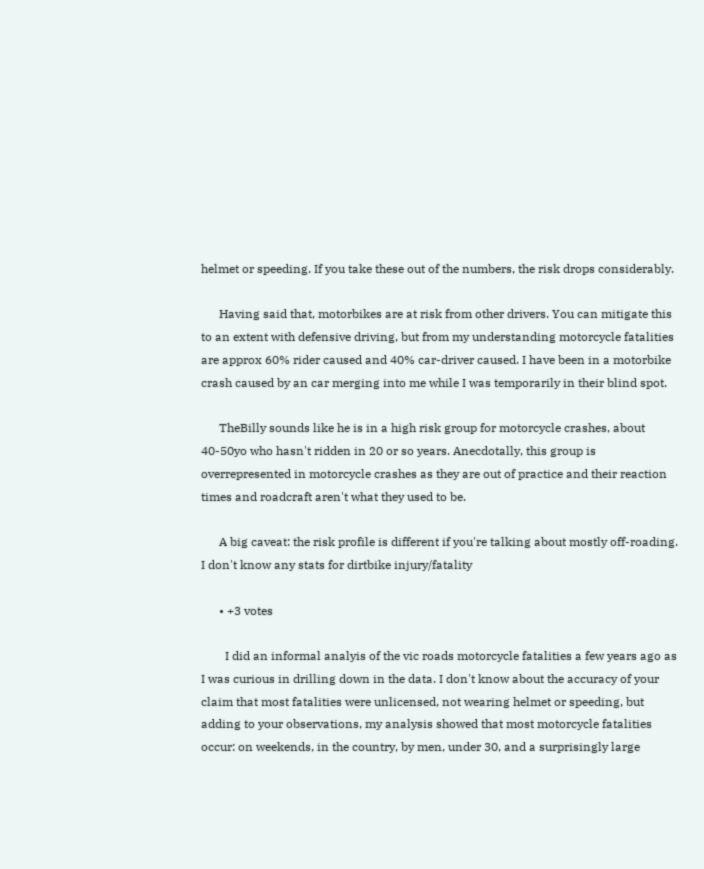helmet or speeding. If you take these out of the numbers, the risk drops considerably.

      Having said that, motorbikes are at risk from other drivers. You can mitigate this to an extent with defensive driving, but from my understanding motorcycle fatalities are approx 60% rider caused and 40% car-driver caused. I have been in a motorbike crash caused by an car merging into me while I was temporarily in their blind spot.

      TheBilly sounds like he is in a high risk group for motorcycle crashes, about 40-50yo who hasn't ridden in 20 or so years. Anecdotally, this group is overrepresented in motorcycle crashes as they are out of practice and their reaction times and roadcraft aren't what they used to be.

      A big caveat: the risk profile is different if you're talking about mostly off-roading. I don't know any stats for dirtbike injury/fatality

      • +3 votes

        I did an informal analyis of the vic roads motorcycle fatalities a few years ago as I was curious in drilling down in the data. I don't know about the accuracy of your claim that most fatalities were unlicensed, not wearing helmet or speeding, but adding to your observations, my analysis showed that most motorcycle fatalities occur: on weekends, in the country, by men, under 30, and a surprisingly large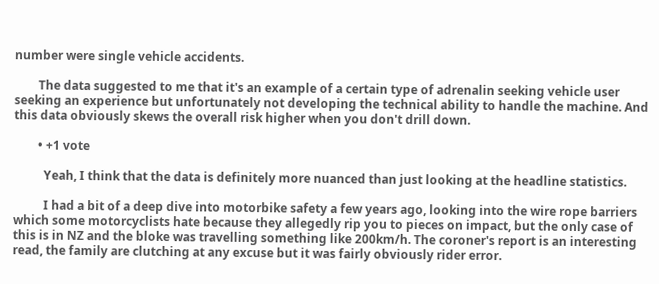number were single vehicle accidents.

        The data suggested to me that it's an example of a certain type of adrenalin seeking vehicle user seeking an experience but unfortunately not developing the technical ability to handle the machine. And this data obviously skews the overall risk higher when you don't drill down.

        • +1 vote

          Yeah, I think that the data is definitely more nuanced than just looking at the headline statistics.

          I had a bit of a deep dive into motorbike safety a few years ago, looking into the wire rope barriers which some motorcyclists hate because they allegedly rip you to pieces on impact, but the only case of this is in NZ and the bloke was travelling something like 200km/h. The coroner's report is an interesting read, the family are clutching at any excuse but it was fairly obviously rider error.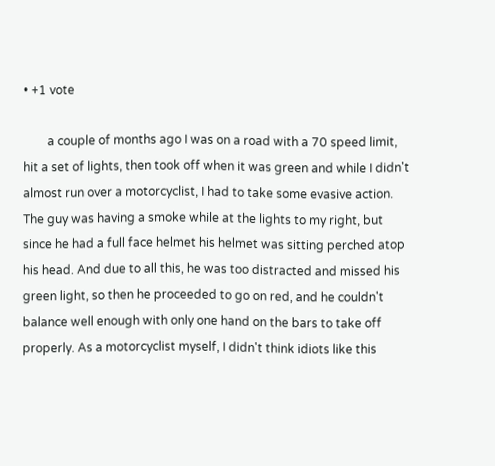• +1 vote

        a couple of months ago I was on a road with a 70 speed limit, hit a set of lights, then took off when it was green and while I didn't almost run over a motorcyclist, I had to take some evasive action. The guy was having a smoke while at the lights to my right, but since he had a full face helmet his helmet was sitting perched atop his head. And due to all this, he was too distracted and missed his green light, so then he proceeded to go on red, and he couldn't balance well enough with only one hand on the bars to take off properly. As a motorcyclist myself, I didn't think idiots like this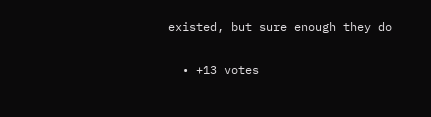existed, but sure enough they do

  • +13 votes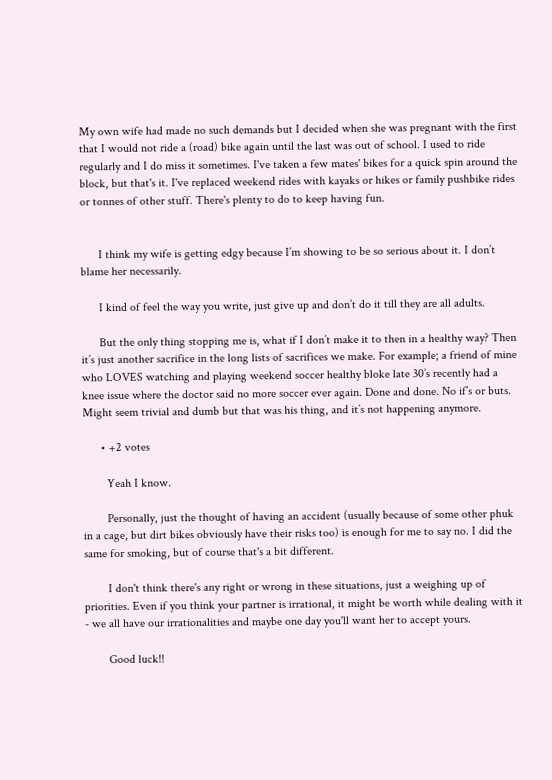My own wife had made no such demands but I decided when she was pregnant with the first that I would not ride a (road) bike again until the last was out of school. I used to ride regularly and I do miss it sometimes. I've taken a few mates' bikes for a quick spin around the block, but that's it. I've replaced weekend rides with kayaks or hikes or family pushbike rides or tonnes of other stuff. There's plenty to do to keep having fun.


      I think my wife is getting edgy because I’m showing to be so serious about it. I don’t blame her necessarily.

      I kind of feel the way you write, just give up and don’t do it till they are all adults.

      But the only thing stopping me is, what if I don’t make it to then in a healthy way? Then it’s just another sacrifice in the long lists of sacrifices we make. For example; a friend of mine who LOVES watching and playing weekend soccer healthy bloke late 30’s recently had a knee issue where the doctor said no more soccer ever again. Done and done. No if’s or buts. Might seem trivial and dumb but that was his thing, and it’s not happening anymore.

      • +2 votes

        Yeah I know.

        Personally, just the thought of having an accident (usually because of some other phuk in a cage, but dirt bikes obviously have their risks too) is enough for me to say no. I did the same for smoking, but of course that's a bit different.

        I don't think there's any right or wrong in these situations, just a weighing up of priorities. Even if you think your partner is irrational, it might be worth while dealing with it - we all have our irrationalities and maybe one day you'll want her to accept yours.

        Good luck!!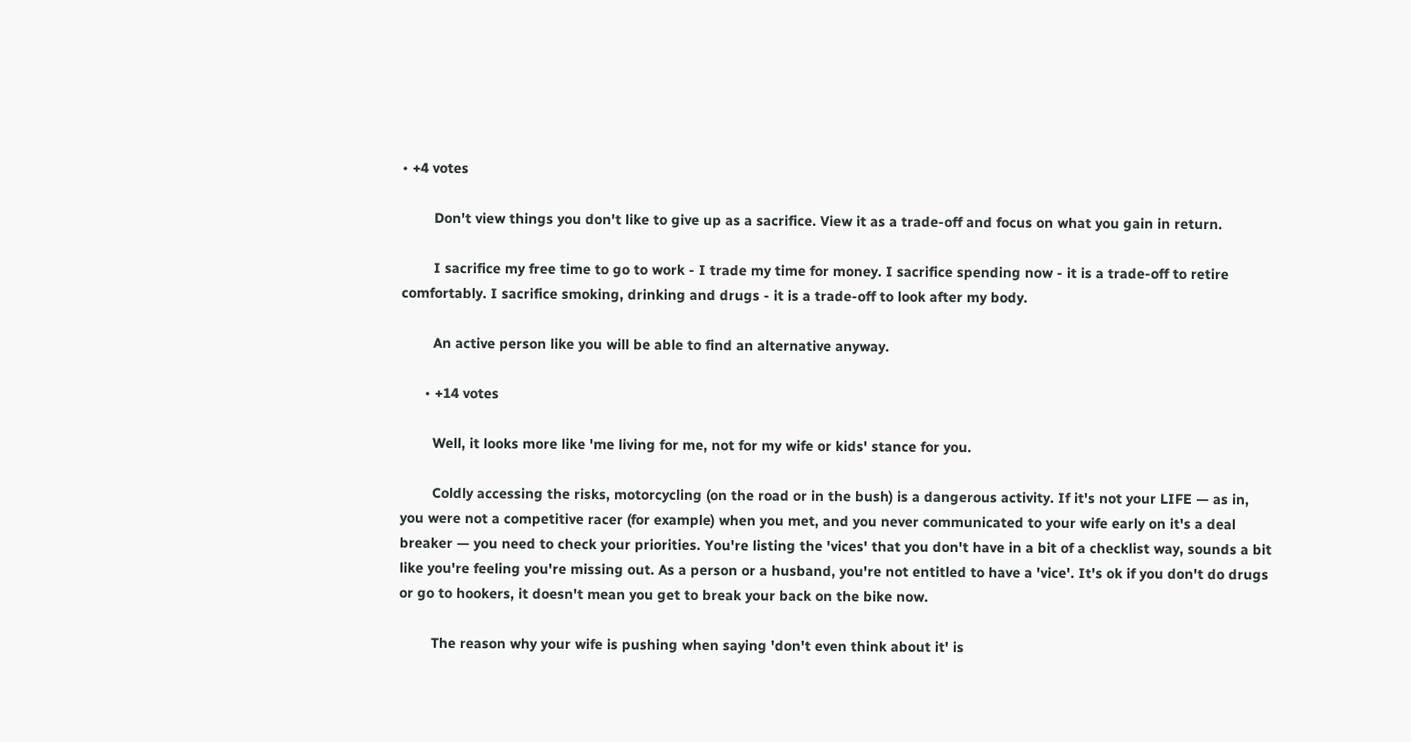• +4 votes

        Don't view things you don't like to give up as a sacrifice. View it as a trade-off and focus on what you gain in return.

        I sacrifice my free time to go to work - I trade my time for money. I sacrifice spending now - it is a trade-off to retire comfortably. I sacrifice smoking, drinking and drugs - it is a trade-off to look after my body.

        An active person like you will be able to find an alternative anyway.

      • +14 votes

        Well, it looks more like 'me living for me, not for my wife or kids' stance for you.

        Coldly accessing the risks, motorcycling (on the road or in the bush) is a dangerous activity. If it's not your LIFE — as in, you were not a competitive racer (for example) when you met, and you never communicated to your wife early on it's a deal breaker — you need to check your priorities. You're listing the 'vices' that you don't have in a bit of a checklist way, sounds a bit like you're feeling you're missing out. As a person or a husband, you're not entitled to have a 'vice'. It's ok if you don't do drugs or go to hookers, it doesn't mean you get to break your back on the bike now.

        The reason why your wife is pushing when saying 'don't even think about it' is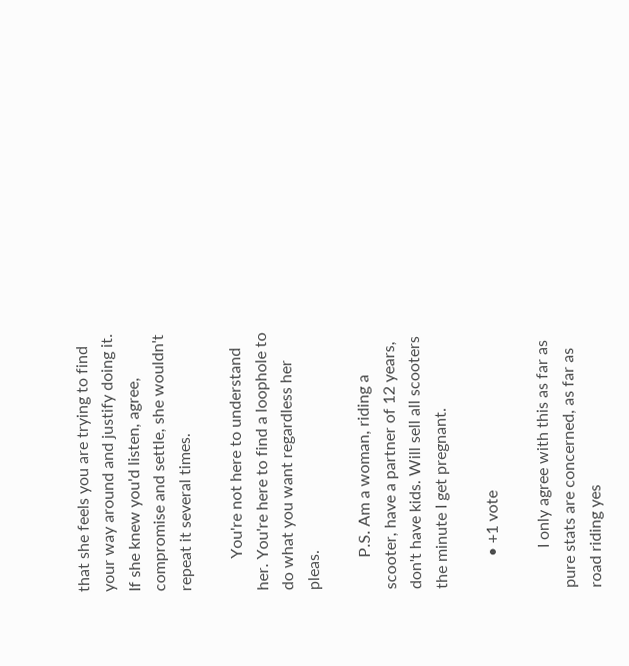that she feels you are trying to find your way around and justify doing it. If she knew you'd listen, agree, compromise and settle, she wouldn't repeat it several times.

        You're not here to understand her. You're here to find a loophole to do what you want regardless her pleas.

        P.S. Am a woman, riding a scooter, have a partner of 12 years, don't have kids. Will sell all scooters the minute I get pregnant.

        • +1 vote

          I only agree with this as far as pure stats are concerned, as far as road riding yes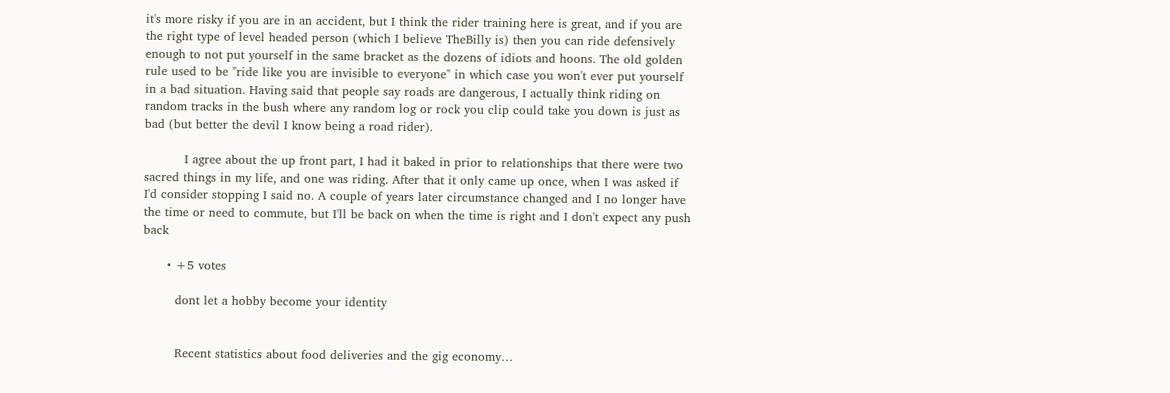it's more risky if you are in an accident, but I think the rider training here is great, and if you are the right type of level headed person (which I believe TheBilly is) then you can ride defensively enough to not put yourself in the same bracket as the dozens of idiots and hoons. The old golden rule used to be "ride like you are invisible to everyone" in which case you won't ever put yourself in a bad situation. Having said that people say roads are dangerous, I actually think riding on random tracks in the bush where any random log or rock you clip could take you down is just as bad (but better the devil I know being a road rider).

          I agree about the up front part, I had it baked in prior to relationships that there were two sacred things in my life, and one was riding. After that it only came up once, when I was asked if I'd consider stopping I said no. A couple of years later circumstance changed and I no longer have the time or need to commute, but I'll be back on when the time is right and I don't expect any push back

      • +5 votes

        dont let a hobby become your identity


        Recent statistics about food deliveries and the gig economy…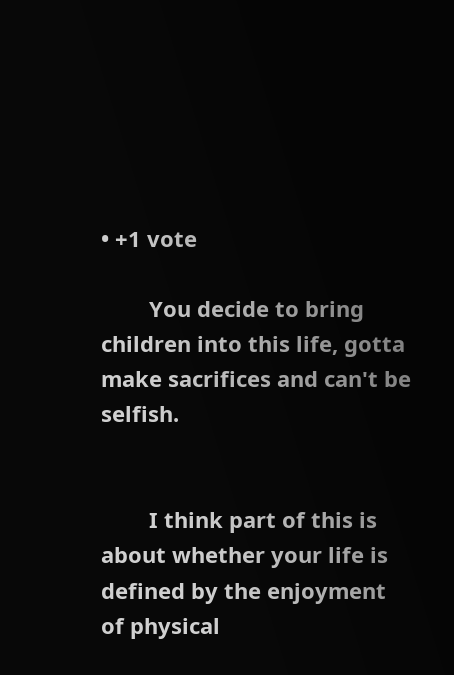• +1 vote

        You decide to bring children into this life, gotta make sacrifices and can't be selfish.


        I think part of this is about whether your life is defined by the enjoyment of physical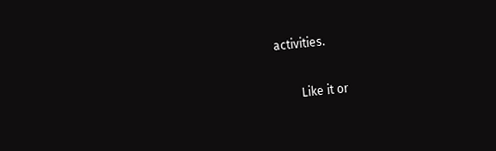activities.

        Like it or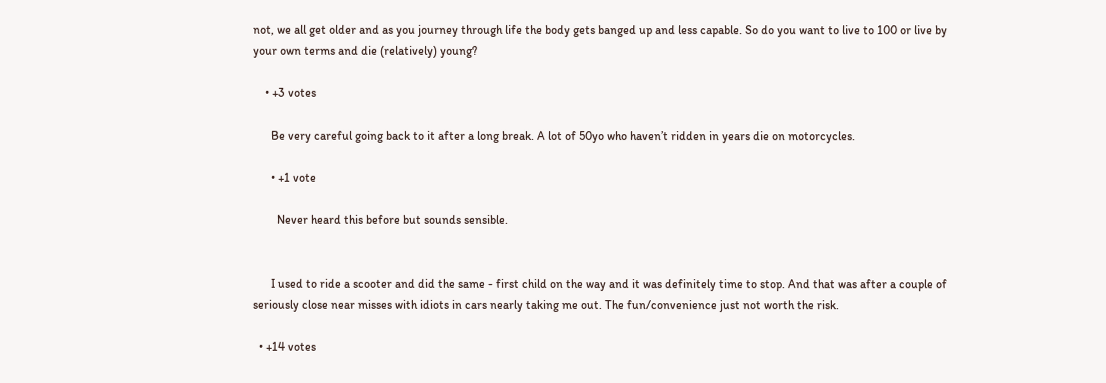not, we all get older and as you journey through life the body gets banged up and less capable. So do you want to live to 100 or live by your own terms and die (relatively) young?

    • +3 votes

      Be very careful going back to it after a long break. A lot of 50yo who haven’t ridden in years die on motorcycles.

      • +1 vote

        Never heard this before but sounds sensible.


      I used to ride a scooter and did the same - first child on the way and it was definitely time to stop. And that was after a couple of seriously close near misses with idiots in cars nearly taking me out. The fun/convenience just not worth the risk.

  • +14 votes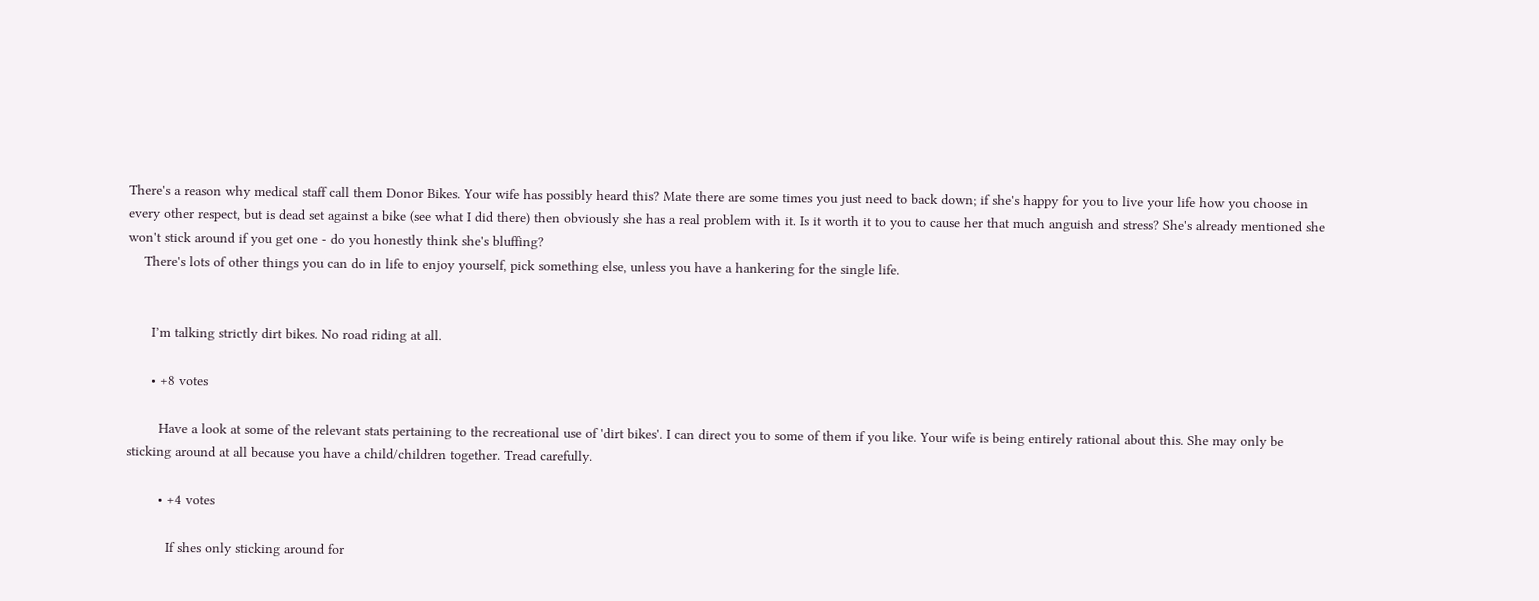There's a reason why medical staff call them Donor Bikes. Your wife has possibly heard this? Mate there are some times you just need to back down; if she's happy for you to live your life how you choose in every other respect, but is dead set against a bike (see what I did there) then obviously she has a real problem with it. Is it worth it to you to cause her that much anguish and stress? She's already mentioned she won't stick around if you get one - do you honestly think she's bluffing?
    There's lots of other things you can do in life to enjoy yourself, pick something else, unless you have a hankering for the single life.


      I’m talking strictly dirt bikes. No road riding at all.

      • +8 votes

        Have a look at some of the relevant stats pertaining to the recreational use of 'dirt bikes'. I can direct you to some of them if you like. Your wife is being entirely rational about this. She may only be sticking around at all because you have a child/children together. Tread carefully.

        • +4 votes

          If shes only sticking around for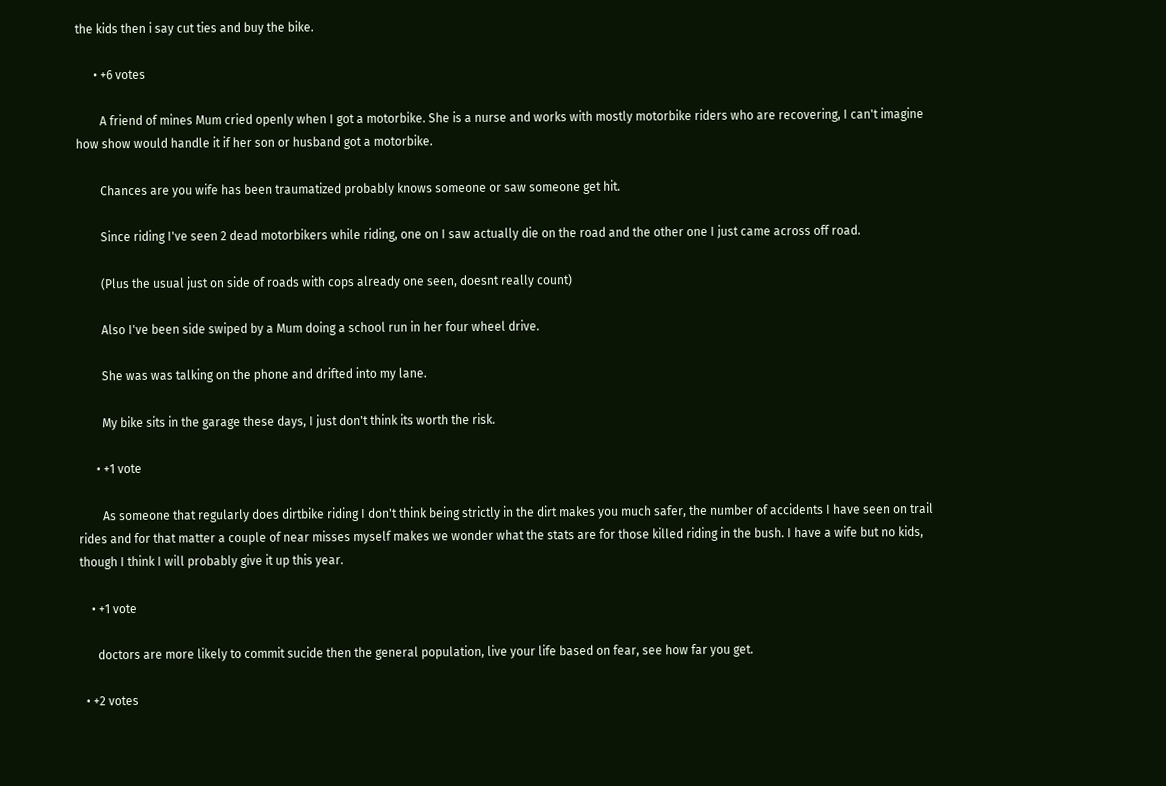the kids then i say cut ties and buy the bike.

      • +6 votes

        A friend of mines Mum cried openly when I got a motorbike. She is a nurse and works with mostly motorbike riders who are recovering, I can't imagine how show would handle it if her son or husband got a motorbike.

        Chances are you wife has been traumatized probably knows someone or saw someone get hit.

        Since riding I've seen 2 dead motorbikers while riding, one on I saw actually die on the road and the other one I just came across off road.

        (Plus the usual just on side of roads with cops already one seen, doesnt really count)

        Also I've been side swiped by a Mum doing a school run in her four wheel drive.

        She was was talking on the phone and drifted into my lane.

        My bike sits in the garage these days, I just don't think its worth the risk.

      • +1 vote

        As someone that regularly does dirtbike riding I don't think being strictly in the dirt makes you much safer, the number of accidents I have seen on trail rides and for that matter a couple of near misses myself makes we wonder what the stats are for those killed riding in the bush. I have a wife but no kids, though I think I will probably give it up this year.

    • +1 vote

      doctors are more likely to commit sucide then the general population, live your life based on fear, see how far you get.

  • +2 votes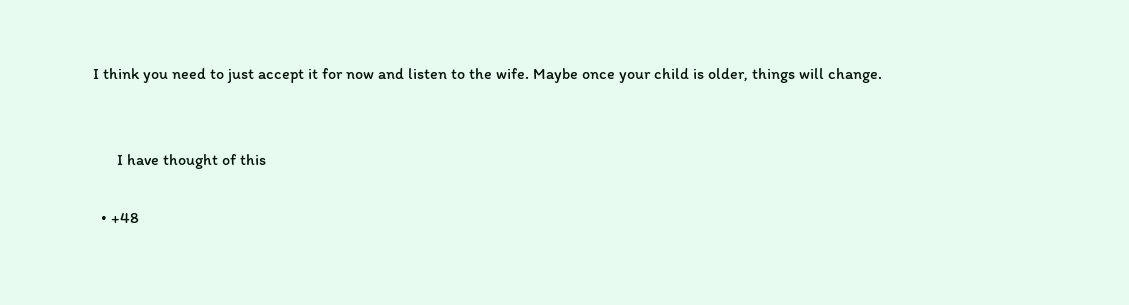I think you need to just accept it for now and listen to the wife. Maybe once your child is older, things will change.


      I have thought of this

  • +48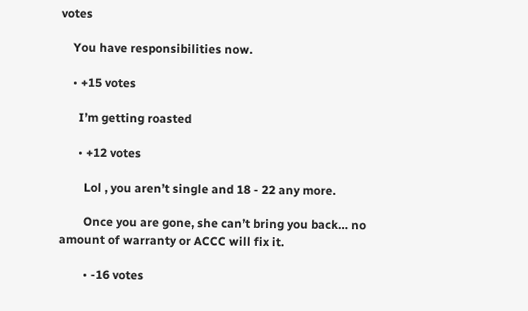votes

    You have responsibilities now.

    • +15 votes

      I’m getting roasted

      • +12 votes

        Lol , you aren’t single and 18 - 22 any more.

        Once you are gone, she can’t bring you back… no amount of warranty or ACCC will fix it.

        • -16 votes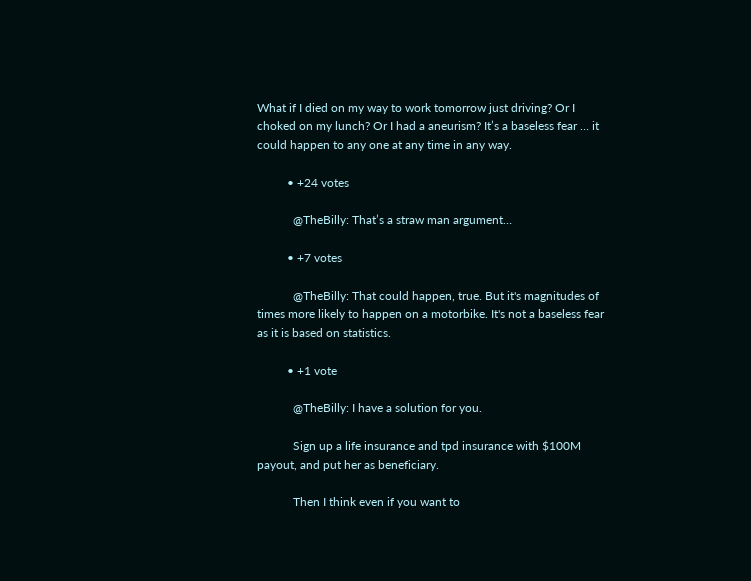What if I died on my way to work tomorrow just driving? Or I choked on my lunch? Or I had a aneurism? It’s a baseless fear … it could happen to any one at any time in any way.

          • +24 votes

            @TheBilly: That’s a straw man argument…

          • +7 votes

            @TheBilly: That could happen, true. But it's magnitudes of times more likely to happen on a motorbike. It's not a baseless fear as it is based on statistics.

          • +1 vote

            @TheBilly: I have a solution for you.

            Sign up a life insurance and tpd insurance with $100M payout, and put her as beneficiary.

            Then I think even if you want to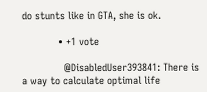do stunts like in GTA, she is ok.

            • +1 vote

              @DisabledUser393841: There is a way to calculate optimal life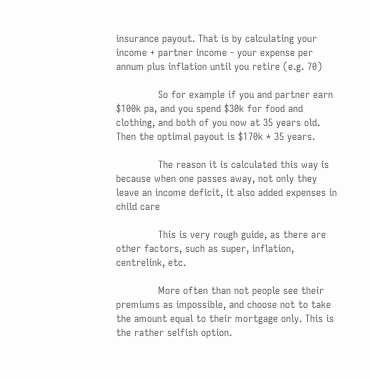insurance payout. That is by calculating your income + partner income - your expense per annum plus inflation until you retire (e.g. 70)

              So for example if you and partner earn $100k pa, and you spend $30k for food and clothing, and both of you now at 35 years old. Then the optimal payout is $170k * 35 years.

              The reason it is calculated this way is because when one passes away, not only they leave an income deficit, it also added expenses in child care

              This is very rough guide, as there are other factors, such as super, inflation, centrelink, etc.

              More often than not people see their premiums as impossible, and choose not to take the amount equal to their mortgage only. This is the rather selfish option.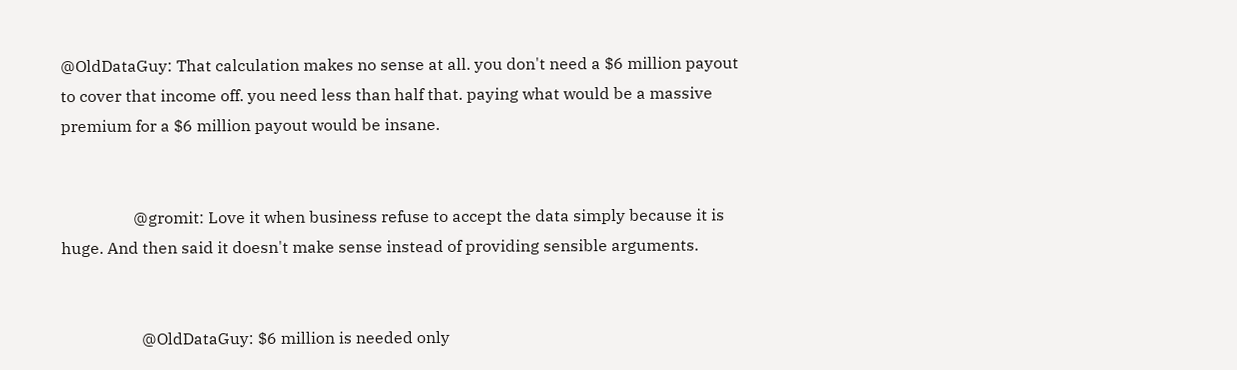@OldDataGuy: That calculation makes no sense at all. you don't need a $6 million payout to cover that income off. you need less than half that. paying what would be a massive premium for a $6 million payout would be insane.


                  @gromit: Love it when business refuse to accept the data simply because it is huge. And then said it doesn't make sense instead of providing sensible arguments.


                    @OldDataGuy: $6 million is needed only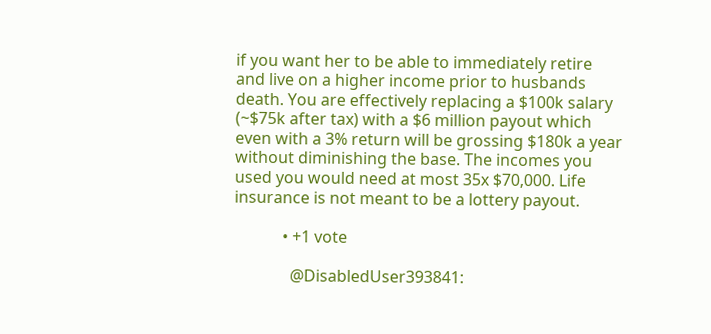if you want her to be able to immediately retire and live on a higher income prior to husbands death. You are effectively replacing a $100k salary (~$75k after tax) with a $6 million payout which even with a 3% return will be grossing $180k a year without diminishing the base. The incomes you used you would need at most 35x $70,000. Life insurance is not meant to be a lottery payout.

            • +1 vote

              @DisabledUser393841: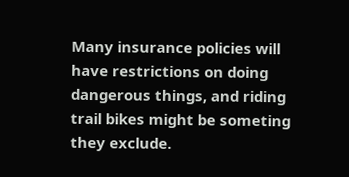Many insurance policies will have restrictions on doing dangerous things, and riding trail bikes might be someting they exclude.